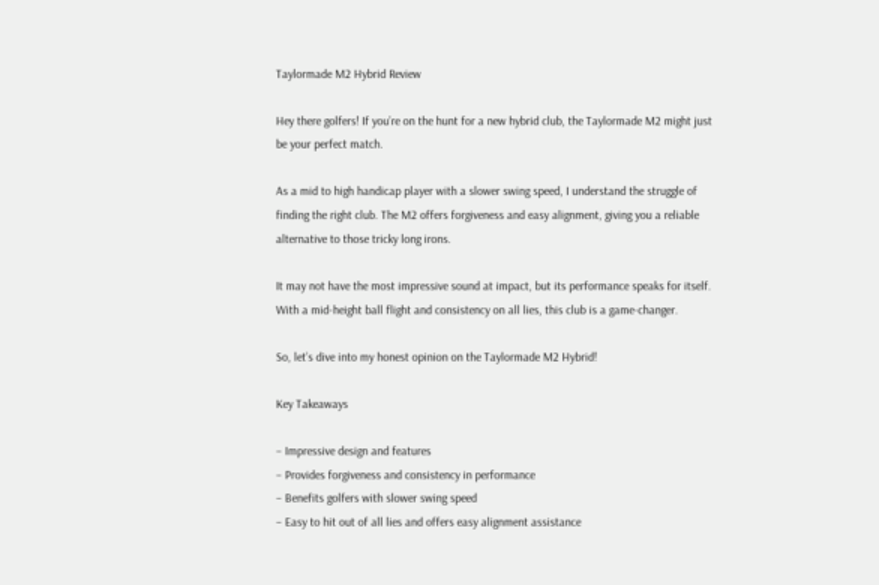Taylormade M2 Hybrid Review

Hey there golfers! If you’re on the hunt for a new hybrid club, the Taylormade M2 might just be your perfect match.

As a mid to high handicap player with a slower swing speed, I understand the struggle of finding the right club. The M2 offers forgiveness and easy alignment, giving you a reliable alternative to those tricky long irons.

It may not have the most impressive sound at impact, but its performance speaks for itself. With a mid-height ball flight and consistency on all lies, this club is a game-changer.

So, let’s dive into my honest opinion on the Taylormade M2 Hybrid!

Key Takeaways

– Impressive design and features
– Provides forgiveness and consistency in performance
– Benefits golfers with slower swing speed
– Easy to hit out of all lies and offers easy alignment assistance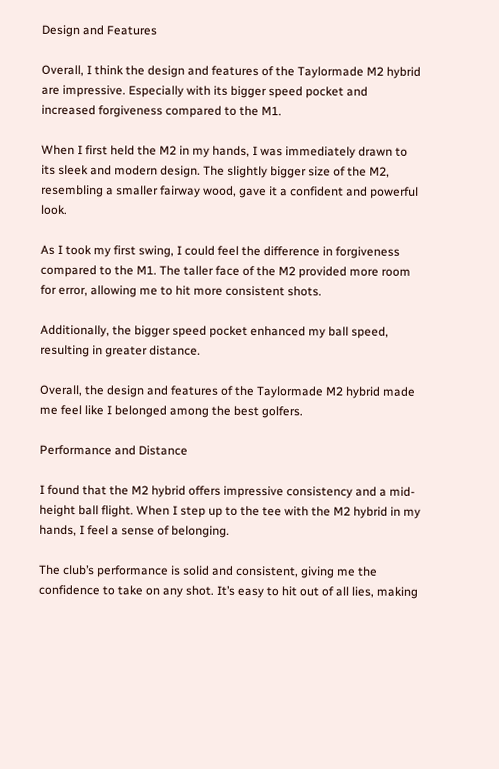Design and Features

Overall, I think the design and features of the Taylormade M2 hybrid are impressive. Especially with its bigger speed pocket and increased forgiveness compared to the M1.

When I first held the M2 in my hands, I was immediately drawn to its sleek and modern design. The slightly bigger size of the M2, resembling a smaller fairway wood, gave it a confident and powerful look.

As I took my first swing, I could feel the difference in forgiveness compared to the M1. The taller face of the M2 provided more room for error, allowing me to hit more consistent shots.

Additionally, the bigger speed pocket enhanced my ball speed, resulting in greater distance.

Overall, the design and features of the Taylormade M2 hybrid made me feel like I belonged among the best golfers.

Performance and Distance

I found that the M2 hybrid offers impressive consistency and a mid-height ball flight. When I step up to the tee with the M2 hybrid in my hands, I feel a sense of belonging.

The club’s performance is solid and consistent, giving me the confidence to take on any shot. It’s easy to hit out of all lies, making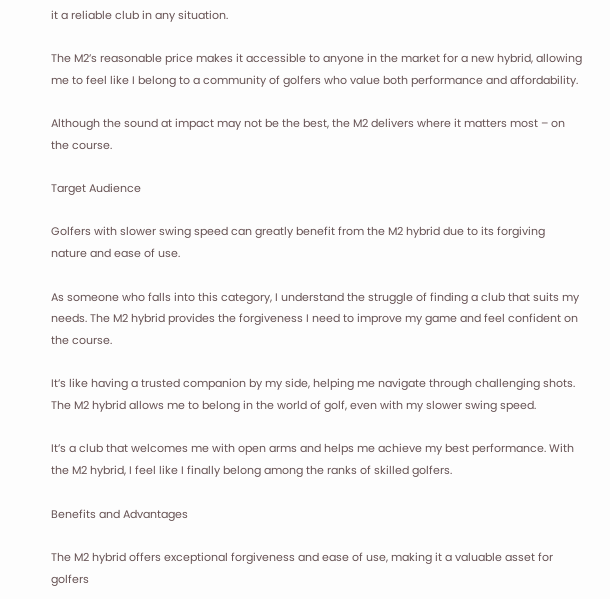it a reliable club in any situation.

The M2’s reasonable price makes it accessible to anyone in the market for a new hybrid, allowing me to feel like I belong to a community of golfers who value both performance and affordability.

Although the sound at impact may not be the best, the M2 delivers where it matters most – on the course.

Target Audience

Golfers with slower swing speed can greatly benefit from the M2 hybrid due to its forgiving nature and ease of use.

As someone who falls into this category, I understand the struggle of finding a club that suits my needs. The M2 hybrid provides the forgiveness I need to improve my game and feel confident on the course.

It’s like having a trusted companion by my side, helping me navigate through challenging shots. The M2 hybrid allows me to belong in the world of golf, even with my slower swing speed.

It’s a club that welcomes me with open arms and helps me achieve my best performance. With the M2 hybrid, I feel like I finally belong among the ranks of skilled golfers.

Benefits and Advantages

The M2 hybrid offers exceptional forgiveness and ease of use, making it a valuable asset for golfers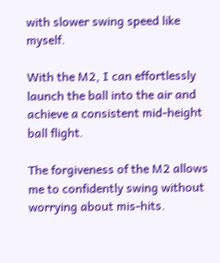with slower swing speed like myself.

With the M2, I can effortlessly launch the ball into the air and achieve a consistent mid-height ball flight.

The forgiveness of the M2 allows me to confidently swing without worrying about mis-hits.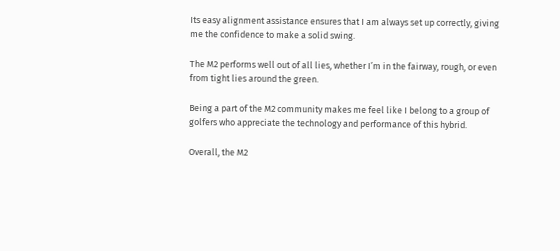Its easy alignment assistance ensures that I am always set up correctly, giving me the confidence to make a solid swing.

The M2 performs well out of all lies, whether I’m in the fairway, rough, or even from tight lies around the green.

Being a part of the M2 community makes me feel like I belong to a group of golfers who appreciate the technology and performance of this hybrid.

Overall, the M2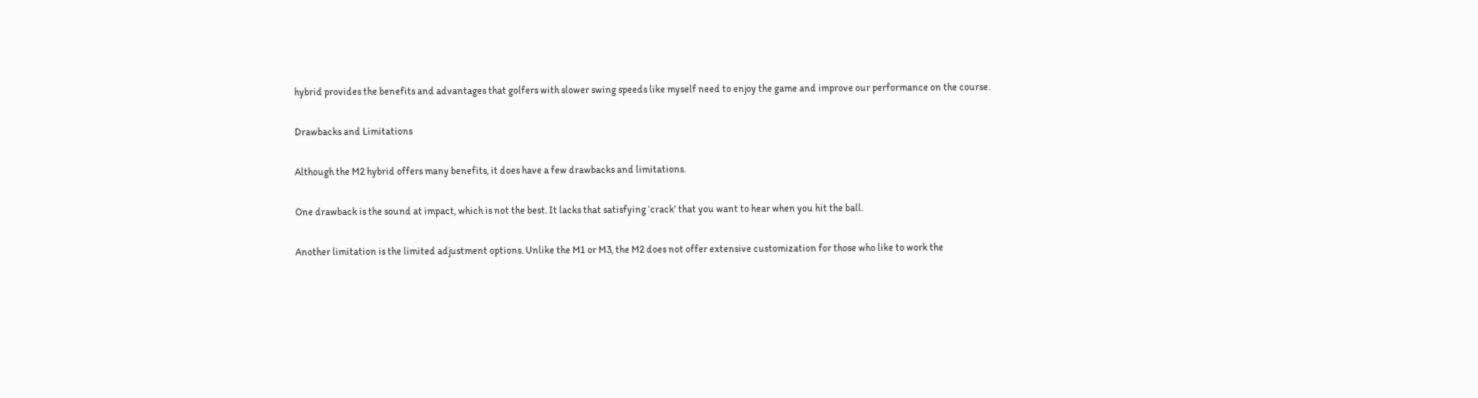hybrid provides the benefits and advantages that golfers with slower swing speeds like myself need to enjoy the game and improve our performance on the course.

Drawbacks and Limitations

Although the M2 hybrid offers many benefits, it does have a few drawbacks and limitations.

One drawback is the sound at impact, which is not the best. It lacks that satisfying ‘crack’ that you want to hear when you hit the ball.

Another limitation is the limited adjustment options. Unlike the M1 or M3, the M2 does not offer extensive customization for those who like to work the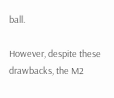ball.

However, despite these drawbacks, the M2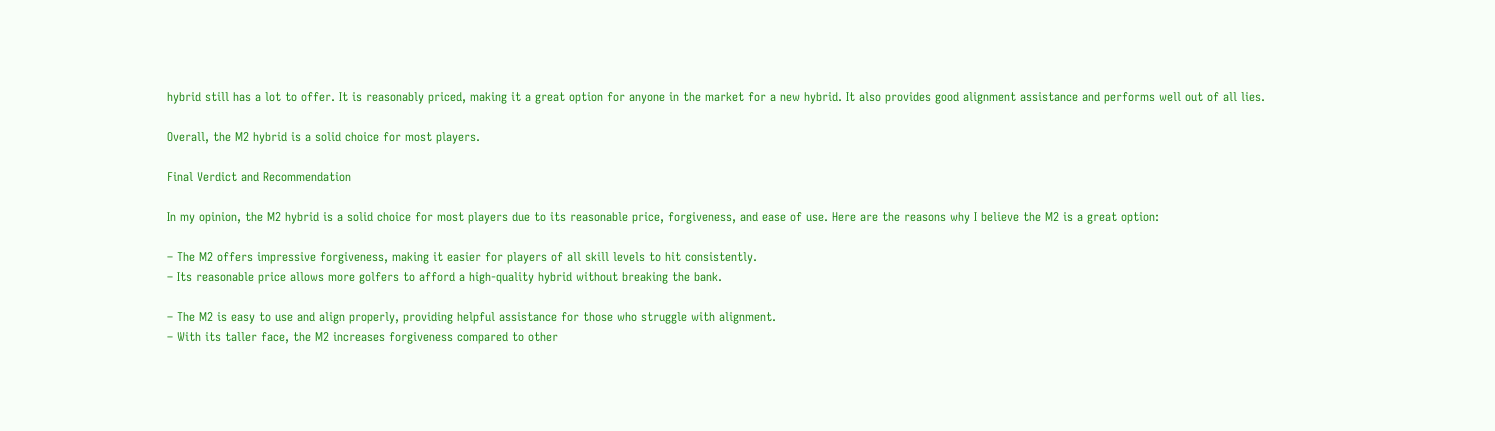hybrid still has a lot to offer. It is reasonably priced, making it a great option for anyone in the market for a new hybrid. It also provides good alignment assistance and performs well out of all lies.

Overall, the M2 hybrid is a solid choice for most players.

Final Verdict and Recommendation

In my opinion, the M2 hybrid is a solid choice for most players due to its reasonable price, forgiveness, and ease of use. Here are the reasons why I believe the M2 is a great option:

– The M2 offers impressive forgiveness, making it easier for players of all skill levels to hit consistently.
– Its reasonable price allows more golfers to afford a high-quality hybrid without breaking the bank.

– The M2 is easy to use and align properly, providing helpful assistance for those who struggle with alignment.
– With its taller face, the M2 increases forgiveness compared to other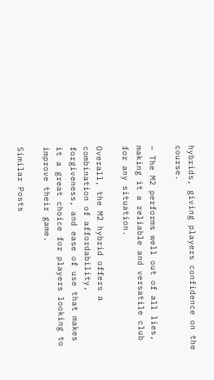hybrids, giving players confidence on the course.

– The M2 performs well out of all lies, making it a reliable and versatile club for any situation.

Overall, the M2 hybrid offers a combination of affordability, forgiveness, and ease of use that makes it a great choice for players looking to improve their game.

Similar Posts